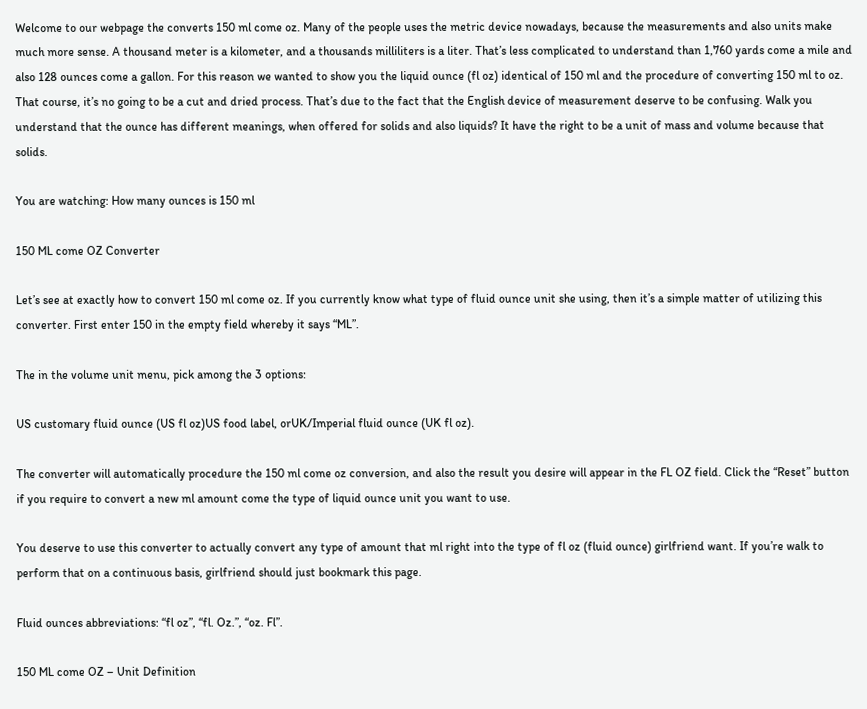Welcome to our webpage the converts 150 ml come oz. Many of the people uses the metric device nowadays, because the measurements and also units make much more sense. A thousand meter is a kilometer, and a thousands milliliters is a liter. That’s less complicated to understand than 1,760 yards come a mile and also 128 ounces come a gallon. For this reason we wanted to show you the liquid ounce (fl oz) identical of 150 ml and the procedure of converting 150 ml to oz. That course, it’s no going to be a cut and dried process. That’s due to the fact that the English device of measurement deserve to be confusing. Walk you understand that the ounce has different meanings, when offered for solids and also liquids? It have the right to be a unit of mass and volume because that solids.

You are watching: How many ounces is 150 ml

150 ML come OZ Converter

Let’s see at exactly how to convert 150 ml come oz. If you currently know what type of fluid ounce unit she using, then it’s a simple matter of utilizing this converter. First enter 150 in the empty field whereby it says “ML”.

The in the volume unit menu, pick among the 3 options:

US customary fluid ounce (US fl oz)US food label, orUK/Imperial fluid ounce (UK fl oz).

The converter will automatically procedure the 150 ml come oz conversion, and also the result you desire will appear in the FL OZ field. Click the “Reset” button if you require to convert a new ml amount come the type of liquid ounce unit you want to use.

You deserve to use this converter to actually convert any type of amount that ml right into the type of fl oz (fluid ounce) girlfriend want. If you’re walk to perform that on a continuous basis, girlfriend should just bookmark this page.

Fluid ounces abbreviations: “fl oz”, “fl. Oz.”, “oz. Fl”.

150 ML come OZ – Unit Definition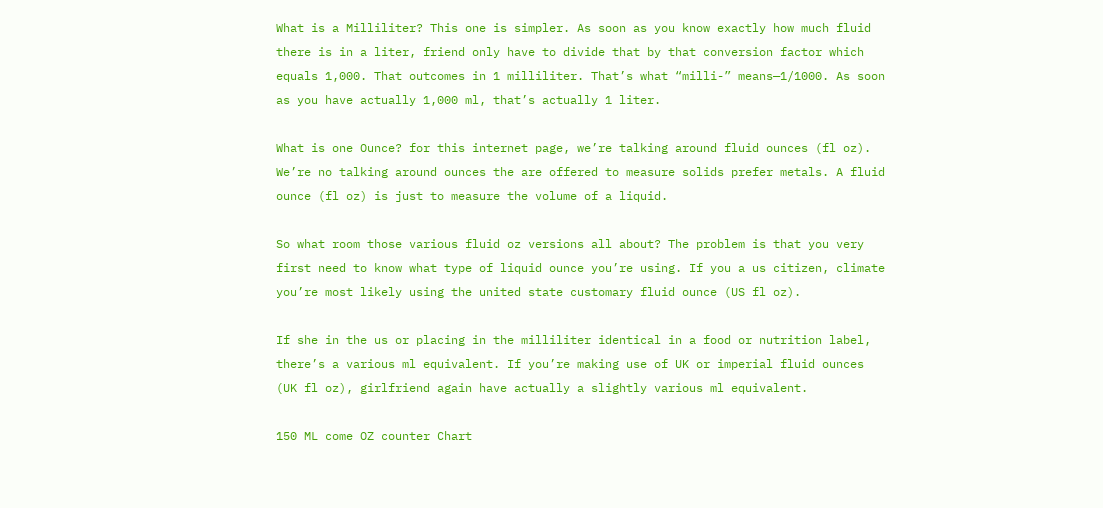What is a Milliliter? This one is simpler. As soon as you know exactly how much fluid there is in a liter, friend only have to divide that by that conversion factor which equals 1,000. That outcomes in 1 milliliter. That’s what “milli-” means—1/1000. As soon as you have actually 1,000 ml, that’s actually 1 liter.

What is one Ounce? for this internet page, we’re talking around fluid ounces (fl oz). We’re no talking around ounces the are offered to measure solids prefer metals. A fluid ounce (fl oz) is just to measure the volume of a liquid.

So what room those various fluid oz versions all about? The problem is that you very first need to know what type of liquid ounce you’re using. If you a us citizen, climate you’re most likely using the united state customary fluid ounce (US fl oz).

If she in the us or placing in the milliliter identical in a food or nutrition label, there’s a various ml equivalent. If you’re making use of UK or imperial fluid ounces (UK fl oz), girlfriend again have actually a slightly various ml equivalent.

150 ML come OZ counter Chart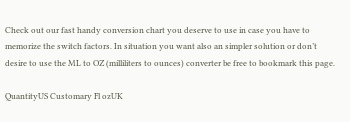Check out our fast handy conversion chart you deserve to use in case you have to memorize the switch factors. In situation you want also an simpler solution or don’t desire to use the ML to OZ (milliliters to ounces) converter be free to bookmark this page.

QuantityUS Customary Fl ozUK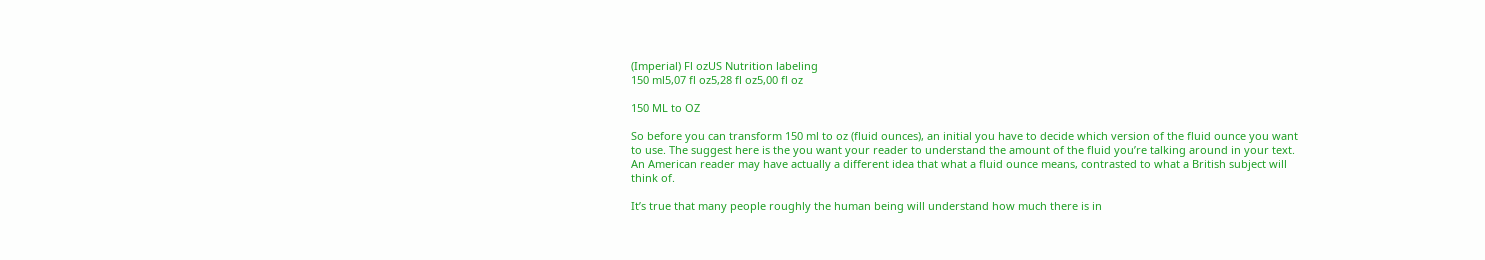(Imperial) Fl ozUS Nutrition labeling
150 ml5,07 fl oz5,28 fl oz5,00 fl oz

150 ML to OZ

So before you can transform 150 ml to oz (fluid ounces), an initial you have to decide which version of the fluid ounce you want to use. The suggest here is the you want your reader to understand the amount of the fluid you’re talking around in your text. An American reader may have actually a different idea that what a fluid ounce means, contrasted to what a British subject will think of.

It’s true that many people roughly the human being will understand how much there is in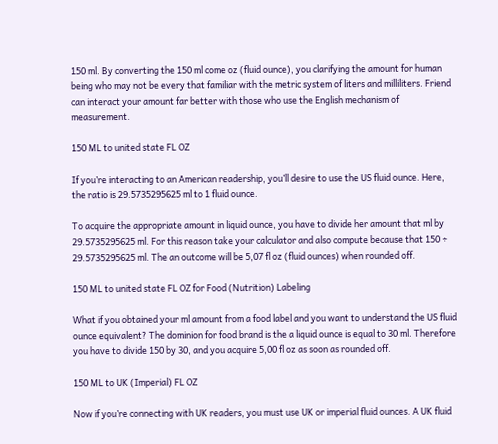150 ml. By converting the 150 ml come oz (fluid ounce), you clarifying the amount for human being who may not be every that familiar with the metric system of liters and milliliters. Friend can interact your amount far better with those who use the English mechanism of measurement.

150 ML to united state FL OZ

If you’re interacting to an American readership, you’ll desire to use the US fluid ounce. Here, the ratio is 29.5735295625 ml to 1 fluid ounce.

To acquire the appropriate amount in liquid ounce, you have to divide her amount that ml by 29.5735295625 ml. For this reason take your calculator and also compute because that 150 ÷ 29.5735295625 ml. The an outcome will be 5,07 fl oz (fluid ounces) when rounded off.

150 ML to united state FL OZ for Food (Nutrition) Labeling

What if you obtained your ml amount from a food label and you want to understand the US fluid ounce equivalent? The dominion for food brand is the a liquid ounce is equal to 30 ml. Therefore you have to divide 150 by 30, and you acquire 5,00 fl oz as soon as rounded off.

150 ML to UK (Imperial) FL OZ

Now if you’re connecting with UK readers, you must use UK or imperial fluid ounces. A UK fluid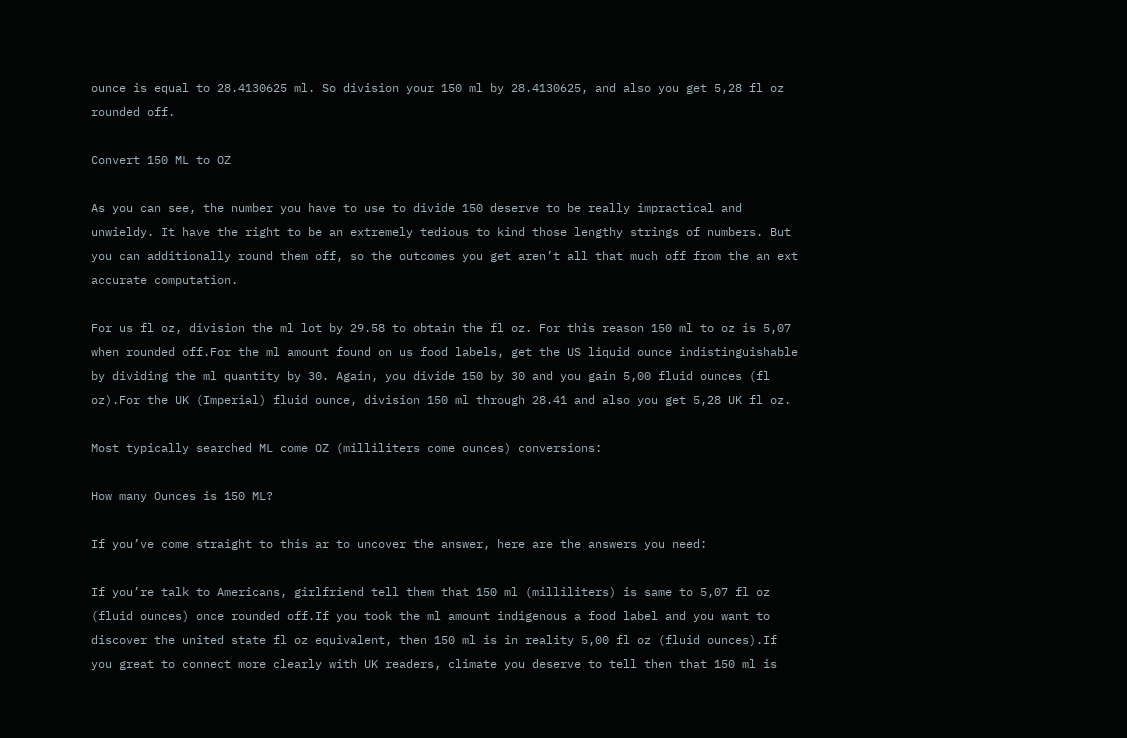ounce is equal to 28.4130625 ml. So division your 150 ml by 28.4130625, and also you get 5,28 fl oz rounded off.

Convert 150 ML to OZ

As you can see, the number you have to use to divide 150 deserve to be really impractical and unwieldy. It have the right to be an extremely tedious to kind those lengthy strings of numbers. But you can additionally round them off, so the outcomes you get aren’t all that much off from the an ext accurate computation.

For us fl oz, division the ml lot by 29.58 to obtain the fl oz. For this reason 150 ml to oz is 5,07 when rounded off.For the ml amount found on us food labels, get the US liquid ounce indistinguishable by dividing the ml quantity by 30. Again, you divide 150 by 30 and you gain 5,00 fluid ounces (fl oz).For the UK (Imperial) fluid ounce, division 150 ml through 28.41 and also you get 5,28 UK fl oz.

Most typically searched ML come OZ (milliliters come ounces) conversions:

How many Ounces is 150 ML?

If you’ve come straight to this ar to uncover the answer, here are the answers you need:

If you’re talk to Americans, girlfriend tell them that 150 ml (milliliters) is same to 5,07 fl oz (fluid ounces) once rounded off.If you took the ml amount indigenous a food label and you want to discover the united state fl oz equivalent, then 150 ml is in reality 5,00 fl oz (fluid ounces).If you great to connect more clearly with UK readers, climate you deserve to tell then that 150 ml is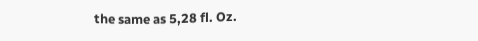the same as 5,28 fl. Oz.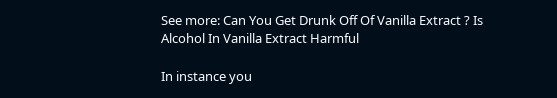See more: Can You Get Drunk Off Of Vanilla Extract ? Is Alcohol In Vanilla Extract Harmful

In instance you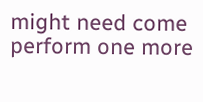might need come perform one more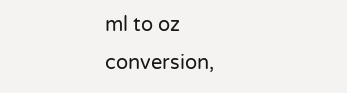ml to oz conversion,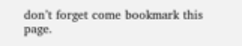don’t forget come bookmark this page.